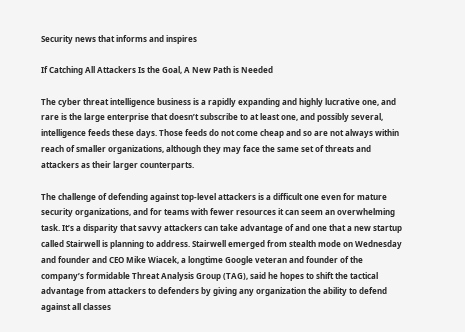Security news that informs and inspires

If Catching All Attackers Is the Goal, A New Path is Needed

The cyber threat intelligence business is a rapidly expanding and highly lucrative one, and rare is the large enterprise that doesn’t subscribe to at least one, and possibly several, intelligence feeds these days. Those feeds do not come cheap and so are not always within reach of smaller organizations, although they may face the same set of threats and attackers as their larger counterparts.

The challenge of defending against top-level attackers is a difficult one even for mature security organizations, and for teams with fewer resources it can seem an overwhelming task. It’s a disparity that savvy attackers can take advantage of and one that a new startup called Stairwell is planning to address. Stairwell emerged from stealth mode on Wednesday and founder and CEO Mike Wiacek, a longtime Google veteran and founder of the company’s formidable Threat Analysis Group (TAG), said he hopes to shift the tactical advantage from attackers to defenders by giving any organization the ability to defend against all classes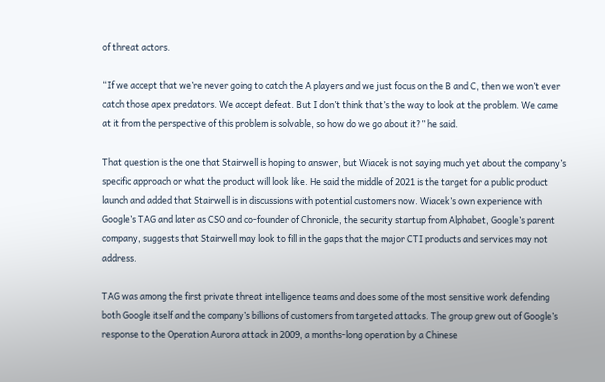of threat actors.

“If we accept that we’re never going to catch the A players and we just focus on the B and C, then we won’t ever catch those apex predators. We accept defeat. But I don’t think that’s the way to look at the problem. We came at it from the perspective of this problem is solvable, so how do we go about it?” he said.

That question is the one that Stairwell is hoping to answer, but Wiacek is not saying much yet about the company’s specific approach or what the product will look like. He said the middle of 2021 is the target for a public product launch and added that Stairwell is in discussions with potential customers now. Wiacek’s own experience with Google’s TAG and later as CSO and co-founder of Chronicle, the security startup from Alphabet, Google’s parent company, suggests that Stairwell may look to fill in the gaps that the major CTI products and services may not address.

TAG was among the first private threat intelligence teams and does some of the most sensitive work defending both Google itself and the company’s billions of customers from targeted attacks. The group grew out of Google’s response to the Operation Aurora attack in 2009, a months-long operation by a Chinese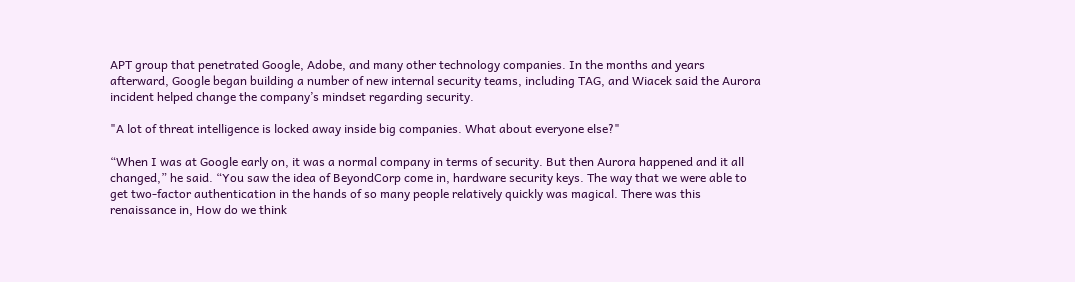APT group that penetrated Google, Adobe, and many other technology companies. In the months and years afterward, Google began building a number of new internal security teams, including TAG, and Wiacek said the Aurora incident helped change the company’s mindset regarding security.

"A lot of threat intelligence is locked away inside big companies. What about everyone else?"

“When I was at Google early on, it was a normal company in terms of security. But then Aurora happened and it all changed,” he said. “You saw the idea of BeyondCorp come in, hardware security keys. The way that we were able to get two-factor authentication in the hands of so many people relatively quickly was magical. There was this renaissance in, How do we think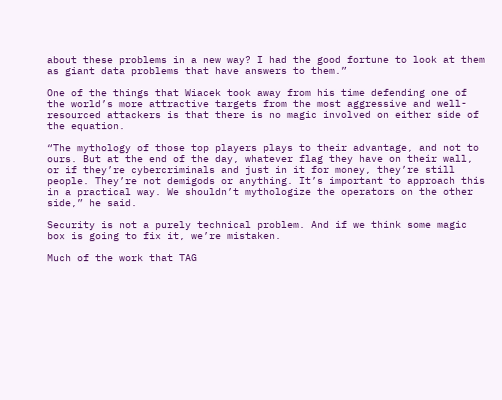about these problems in a new way? I had the good fortune to look at them as giant data problems that have answers to them.”

One of the things that Wiacek took away from his time defending one of the world’s more attractive targets from the most aggressive and well-resourced attackers is that there is no magic involved on either side of the equation.

“The mythology of those top players plays to their advantage, and not to ours. But at the end of the day, whatever flag they have on their wall, or if they’re cybercriminals and just in it for money, they’re still people. They’re not demigods or anything. It’s important to approach this in a practical way. We shouldn’t mythologize the operators on the other side,” he said.

Security is not a purely technical problem. And if we think some magic box is going to fix it, we’re mistaken.

Much of the work that TAG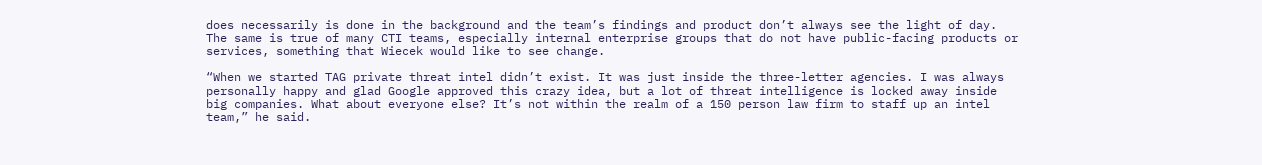does necessarily is done in the background and the team’s findings and product don’t always see the light of day. The same is true of many CTI teams, especially internal enterprise groups that do not have public-facing products or services, something that Wiecek would like to see change.

“When we started TAG private threat intel didn’t exist. It was just inside the three-letter agencies. I was always personally happy and glad Google approved this crazy idea, but a lot of threat intelligence is locked away inside big companies. What about everyone else? It’s not within the realm of a 150 person law firm to staff up an intel team,” he said.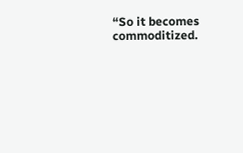“So it becomes commoditized.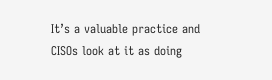It’s a valuable practice and CISOs look at it as doing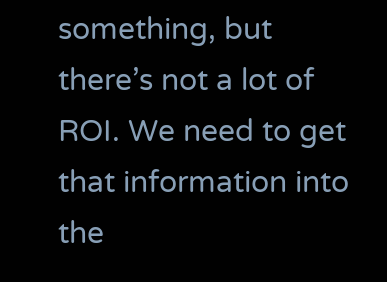something, but there’s not a lot of ROI. We need to get that information into the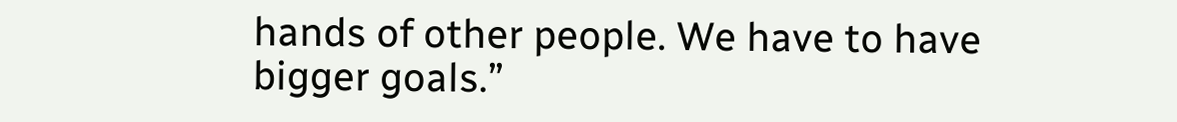hands of other people. We have to have bigger goals.”